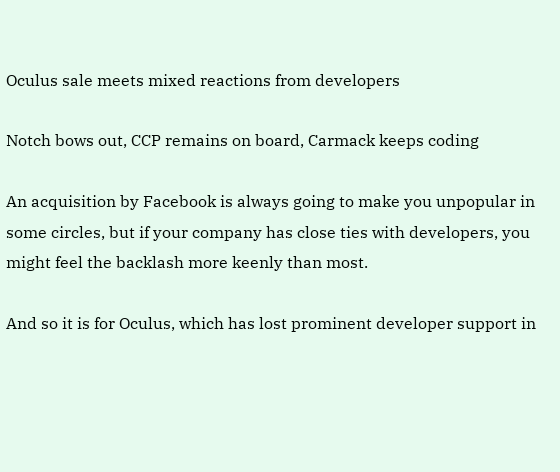Oculus sale meets mixed reactions from developers

Notch bows out, CCP remains on board, Carmack keeps coding

An acquisition by Facebook is always going to make you unpopular in some circles, but if your company has close ties with developers, you might feel the backlash more keenly than most.

And so it is for Oculus, which has lost prominent developer support in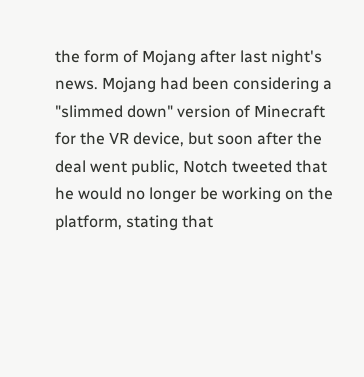the form of Mojang after last night's news. Mojang had been considering a "slimmed down" version of Minecraft for the VR device, but soon after the deal went public, Notch tweeted that he would no longer be working on the platform, stating that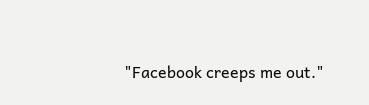"Facebook creeps me out."